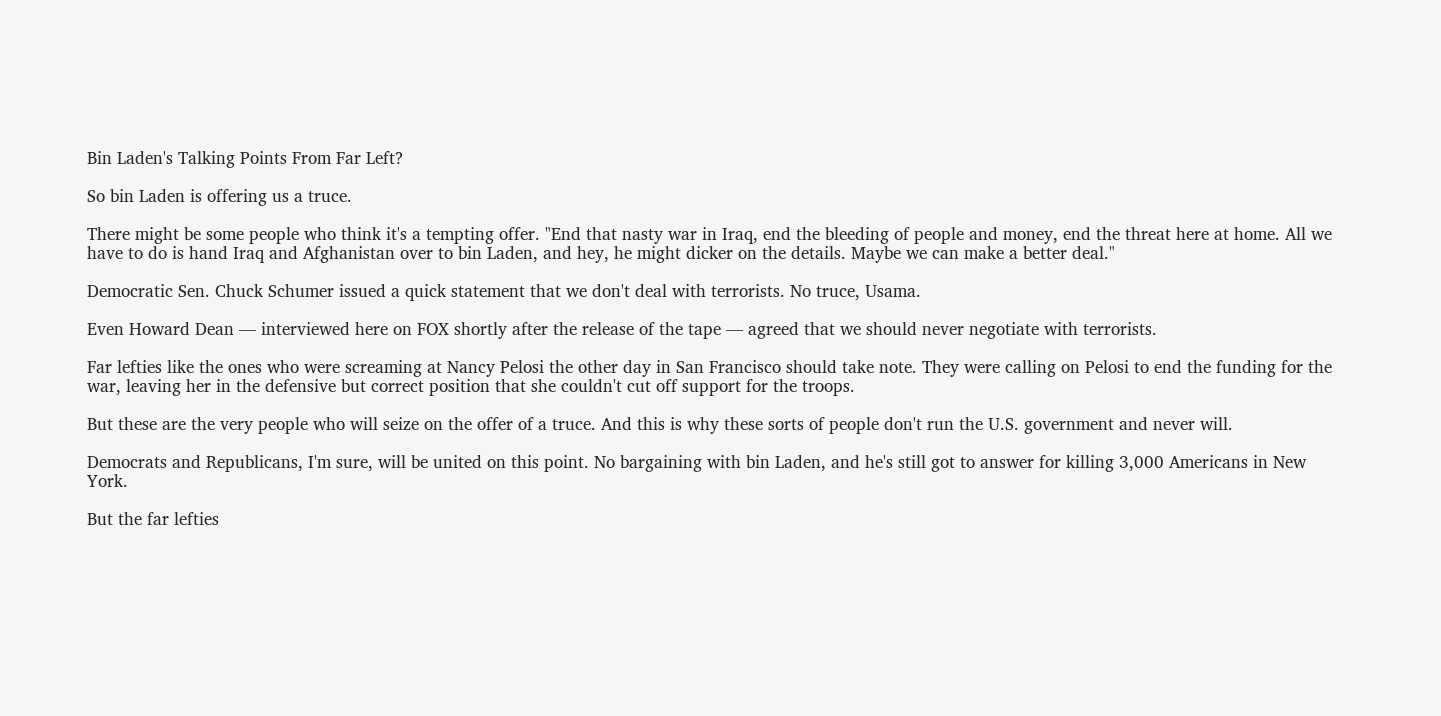Bin Laden's Talking Points From Far Left?

So bin Laden is offering us a truce.

There might be some people who think it's a tempting offer. "End that nasty war in Iraq, end the bleeding of people and money, end the threat here at home. All we have to do is hand Iraq and Afghanistan over to bin Laden, and hey, he might dicker on the details. Maybe we can make a better deal."

Democratic Sen. Chuck Schumer issued a quick statement that we don't deal with terrorists. No truce, Usama.

Even Howard Dean — interviewed here on FOX shortly after the release of the tape — agreed that we should never negotiate with terrorists.

Far lefties like the ones who were screaming at Nancy Pelosi the other day in San Francisco should take note. They were calling on Pelosi to end the funding for the war, leaving her in the defensive but correct position that she couldn't cut off support for the troops.

But these are the very people who will seize on the offer of a truce. And this is why these sorts of people don't run the U.S. government and never will.

Democrats and Republicans, I'm sure, will be united on this point. No bargaining with bin Laden, and he's still got to answer for killing 3,000 Americans in New York.

But the far lefties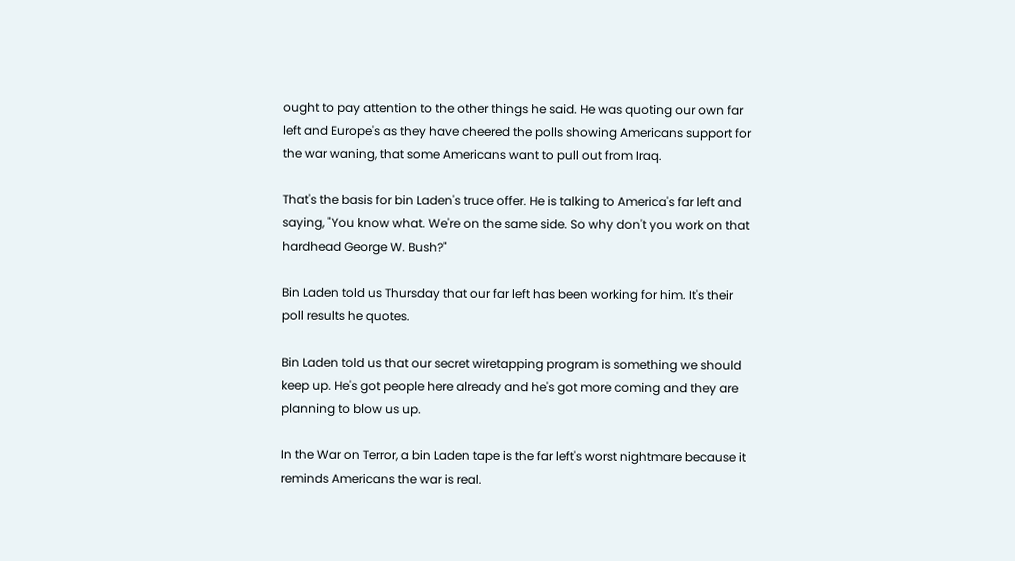ought to pay attention to the other things he said. He was quoting our own far left and Europe's as they have cheered the polls showing Americans support for the war waning, that some Americans want to pull out from Iraq.

That's the basis for bin Laden's truce offer. He is talking to America's far left and saying, "You know what. We're on the same side. So why don't you work on that hardhead George W. Bush?"

Bin Laden told us Thursday that our far left has been working for him. It's their poll results he quotes.

Bin Laden told us that our secret wiretapping program is something we should keep up. He's got people here already and he's got more coming and they are planning to blow us up.

In the War on Terror, a bin Laden tape is the far left's worst nightmare because it reminds Americans the war is real.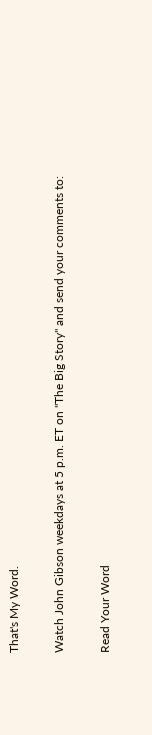That's My Word.

Watch John Gibson weekdays at 5 p.m. ET on "The Big Story" and send your comments to:

Read Your Word